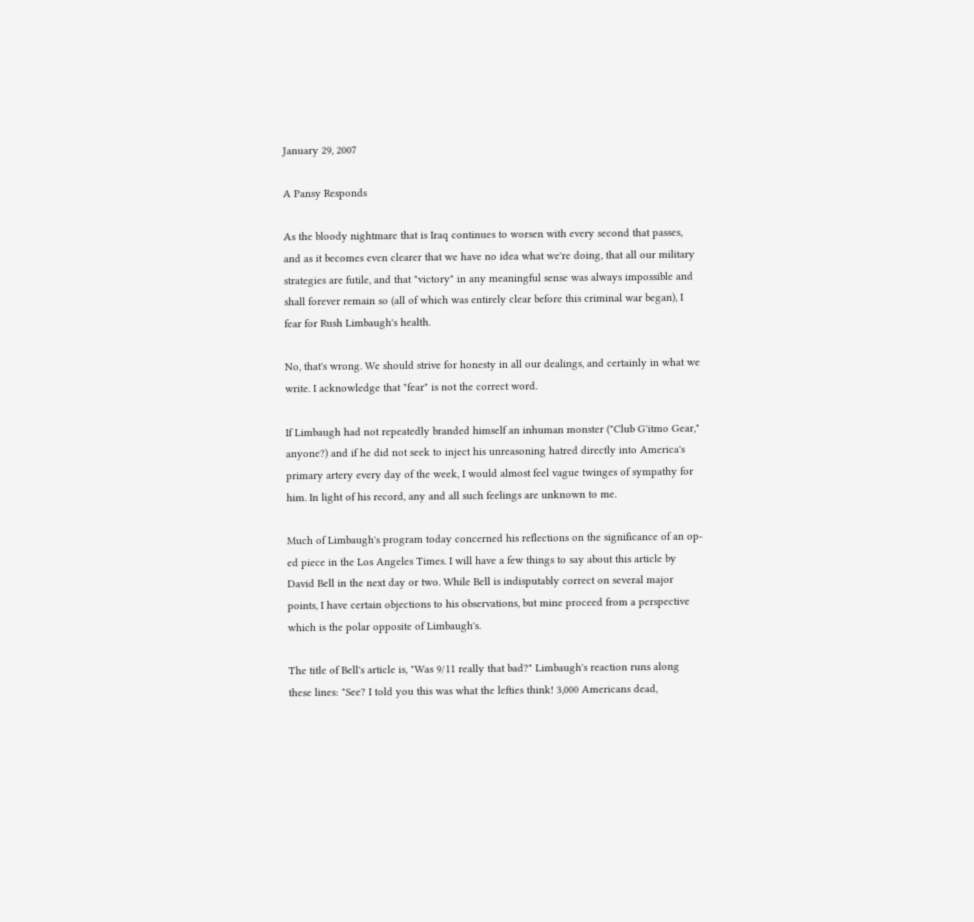January 29, 2007

A Pansy Responds

As the bloody nightmare that is Iraq continues to worsen with every second that passes, and as it becomes even clearer that we have no idea what we're doing, that all our military strategies are futile, and that "victory" in any meaningful sense was always impossible and shall forever remain so (all of which was entirely clear before this criminal war began), I fear for Rush Limbaugh's health.

No, that's wrong. We should strive for honesty in all our dealings, and certainly in what we write. I acknowledge that "fear" is not the correct word.

If Limbaugh had not repeatedly branded himself an inhuman monster ("Club G'itmo Gear," anyone?) and if he did not seek to inject his unreasoning hatred directly into America's primary artery every day of the week, I would almost feel vague twinges of sympathy for him. In light of his record, any and all such feelings are unknown to me.

Much of Limbaugh's program today concerned his reflections on the significance of an op-ed piece in the Los Angeles Times. I will have a few things to say about this article by David Bell in the next day or two. While Bell is indisputably correct on several major points, I have certain objections to his observations, but mine proceed from a perspective which is the polar opposite of Limbaugh's.

The title of Bell's article is, "Was 9/11 really that bad?" Limbaugh's reaction runs along these lines: "See? I told you this was what the lefties think! 3,000 Americans dead,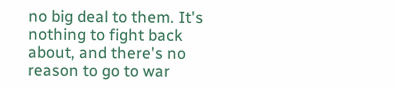no big deal to them. It's nothing to fight back about, and there's no reason to go to war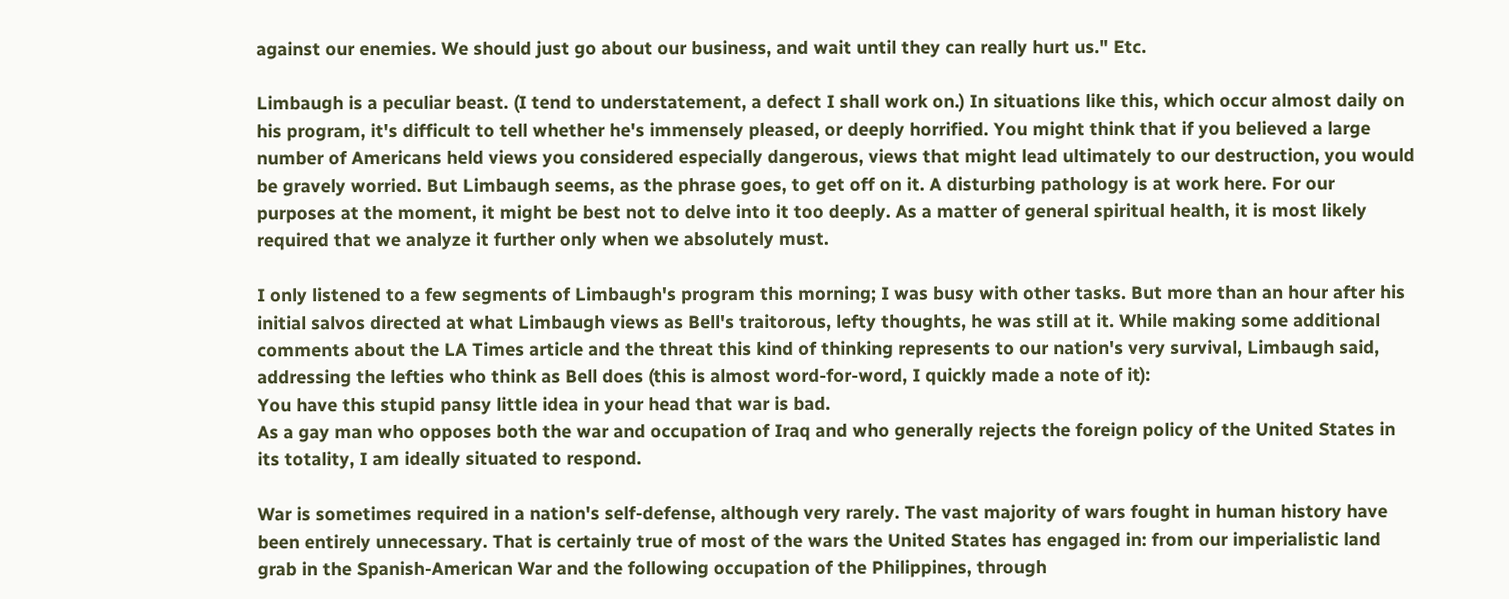against our enemies. We should just go about our business, and wait until they can really hurt us." Etc.

Limbaugh is a peculiar beast. (I tend to understatement, a defect I shall work on.) In situations like this, which occur almost daily on his program, it's difficult to tell whether he's immensely pleased, or deeply horrified. You might think that if you believed a large number of Americans held views you considered especially dangerous, views that might lead ultimately to our destruction, you would be gravely worried. But Limbaugh seems, as the phrase goes, to get off on it. A disturbing pathology is at work here. For our purposes at the moment, it might be best not to delve into it too deeply. As a matter of general spiritual health, it is most likely required that we analyze it further only when we absolutely must.

I only listened to a few segments of Limbaugh's program this morning; I was busy with other tasks. But more than an hour after his initial salvos directed at what Limbaugh views as Bell's traitorous, lefty thoughts, he was still at it. While making some additional comments about the LA Times article and the threat this kind of thinking represents to our nation's very survival, Limbaugh said, addressing the lefties who think as Bell does (this is almost word-for-word, I quickly made a note of it):
You have this stupid pansy little idea in your head that war is bad.
As a gay man who opposes both the war and occupation of Iraq and who generally rejects the foreign policy of the United States in its totality, I am ideally situated to respond.

War is sometimes required in a nation's self-defense, although very rarely. The vast majority of wars fought in human history have been entirely unnecessary. That is certainly true of most of the wars the United States has engaged in: from our imperialistic land grab in the Spanish-American War and the following occupation of the Philippines, through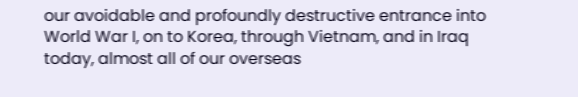our avoidable and profoundly destructive entrance into World War I, on to Korea, through Vietnam, and in Iraq today, almost all of our overseas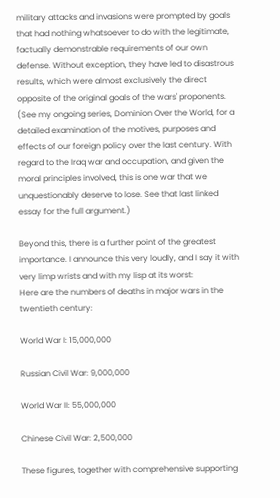military attacks and invasions were prompted by goals that had nothing whatsoever to do with the legitimate, factually demonstrable requirements of our own defense. Without exception, they have led to disastrous results, which were almost exclusively the direct opposite of the original goals of the wars' proponents. (See my ongoing series, Dominion Over the World, for a detailed examination of the motives, purposes and effects of our foreign policy over the last century. With regard to the Iraq war and occupation, and given the moral principles involved, this is one war that we unquestionably deserve to lose. See that last linked essay for the full argument.)

Beyond this, there is a further point of the greatest importance. I announce this very loudly, and I say it with very limp wrists and with my lisp at its worst:
Here are the numbers of deaths in major wars in the twentieth century:

World War I: 15,000,000

Russian Civil War: 9,000,000

World War II: 55,000,000

Chinese Civil War: 2,500,000

These figures, together with comprehensive supporting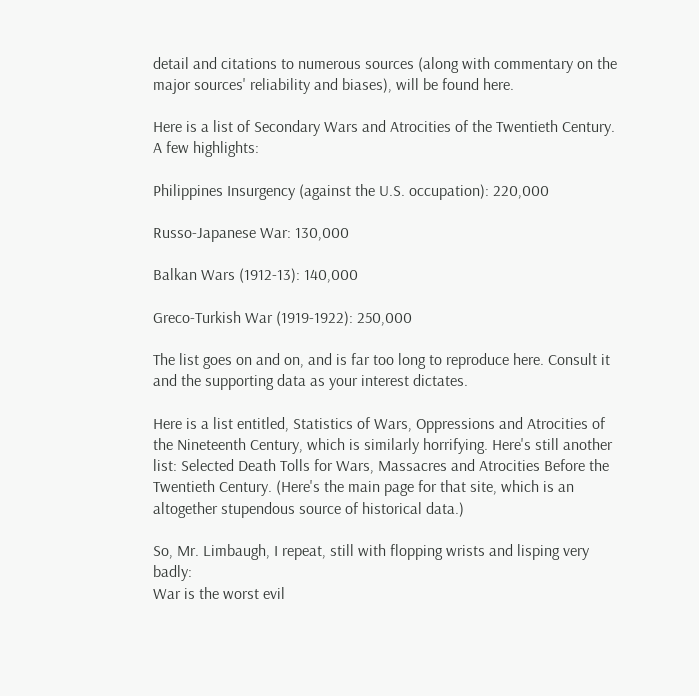detail and citations to numerous sources (along with commentary on the major sources' reliability and biases), will be found here.

Here is a list of Secondary Wars and Atrocities of the Twentieth Century. A few highlights:

Philippines Insurgency (against the U.S. occupation): 220,000

Russo-Japanese War: 130,000

Balkan Wars (1912-13): 140,000

Greco-Turkish War (1919-1922): 250,000

The list goes on and on, and is far too long to reproduce here. Consult it and the supporting data as your interest dictates.

Here is a list entitled, Statistics of Wars, Oppressions and Atrocities of the Nineteenth Century, which is similarly horrifying. Here's still another list: Selected Death Tolls for Wars, Massacres and Atrocities Before the Twentieth Century. (Here's the main page for that site, which is an altogether stupendous source of historical data.)

So, Mr. Limbaugh, I repeat, still with flopping wrists and lisping very badly:
War is the worst evil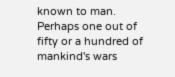known to man. Perhaps one out of fifty or a hundred of mankind's wars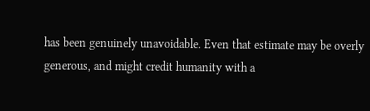has been genuinely unavoidable. Even that estimate may be overly generous, and might credit humanity with a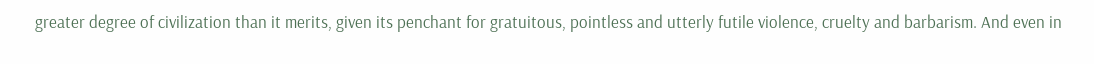greater degree of civilization than it merits, given its penchant for gratuitous, pointless and utterly futile violence, cruelty and barbarism. And even in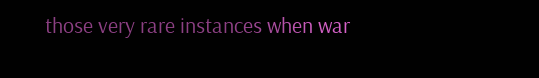those very rare instances when war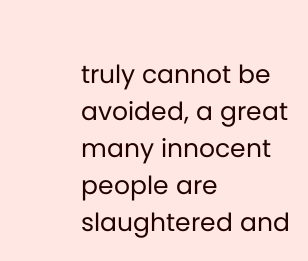truly cannot be avoided, a great many innocent people are slaughtered and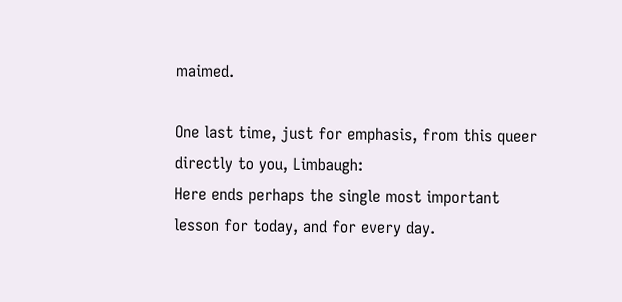maimed.

One last time, just for emphasis, from this queer directly to you, Limbaugh:
Here ends perhaps the single most important lesson for today, and for every day.